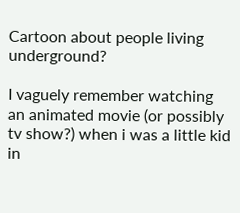Cartoon about people living underground?

I vaguely remember watching an animated movie (or possibly tv show?) when i was a little kid in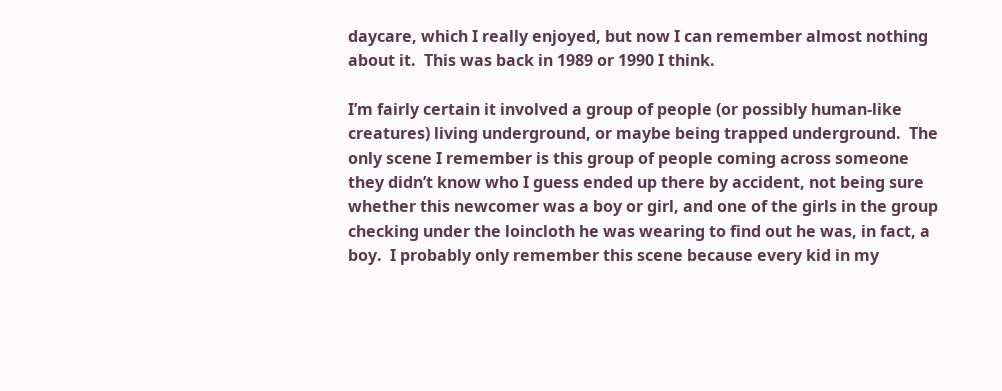daycare, which I really enjoyed, but now I can remember almost nothing about it.  This was back in 1989 or 1990 I think.

I’m fairly certain it involved a group of people (or possibly human-like creatures) living underground, or maybe being trapped underground.  The only scene I remember is this group of people coming across someone they didn’t know who I guess ended up there by accident, not being sure whether this newcomer was a boy or girl, and one of the girls in the group checking under the loincloth he was wearing to find out he was, in fact, a boy.  I probably only remember this scene because every kid in my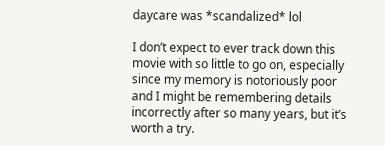daycare was *scandalized* lol

I don’t expect to ever track down this movie with so little to go on, especially since my memory is notoriously poor and I might be remembering details incorrectly after so many years, but it’s worth a try.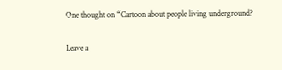One thought on “Cartoon about people living underground?

Leave a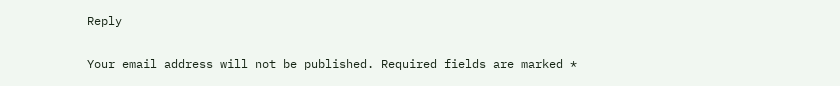Reply

Your email address will not be published. Required fields are marked *